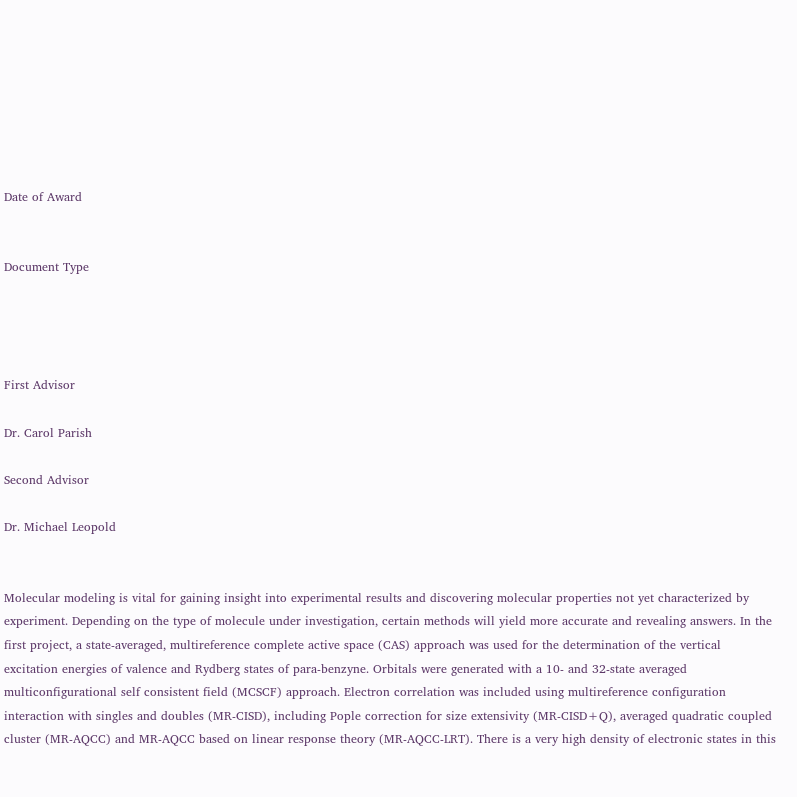Date of Award


Document Type




First Advisor

Dr. Carol Parish

Second Advisor

Dr. Michael Leopold


Molecular modeling is vital for gaining insight into experimental results and discovering molecular properties not yet characterized by experiment. Depending on the type of molecule under investigation, certain methods will yield more accurate and revealing answers. In the first project, a state-averaged, multireference complete active space (CAS) approach was used for the determination of the vertical excitation energies of valence and Rydberg states of para-benzyne. Orbitals were generated with a 10- and 32-state averaged multiconfigurational self consistent field (MCSCF) approach. Electron correlation was included using multireference configuration interaction with singles and doubles (MR-CISD), including Pople correction for size extensivity (MR-CISD+Q), averaged quadratic coupled cluster (MR-AQCC) and MR-AQCC based on linear response theory (MR-AQCC-LRT). There is a very high density of electronic states in this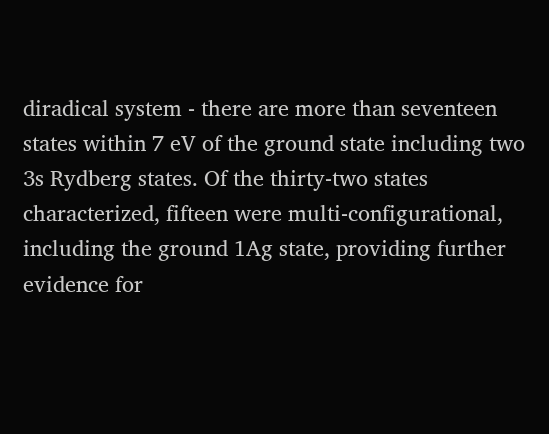diradical system - there are more than seventeen states within 7 eV of the ground state including two 3s Rydberg states. Of the thirty-two states characterized, fifteen were multi-configurational, including the ground 1Ag state, providing further evidence for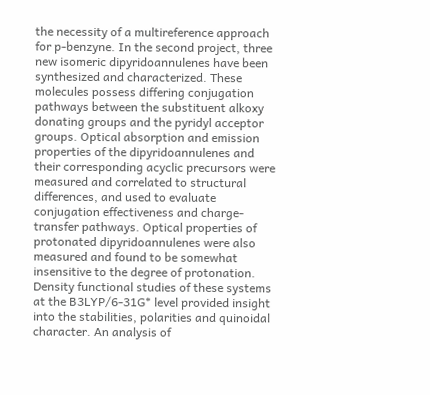the necessity of a multireference approach for p-benzyne. In the second project, three new isomeric dipyridoannulenes have been synthesized and characterized. These molecules possess differing conjugation pathways between the substituent alkoxy donating groups and the pyridyl acceptor groups. Optical absorption and emission properties of the dipyridoannulenes and their corresponding acyclic precursors were measured and correlated to structural differences, and used to evaluate conjugation effectiveness and charge-transfer pathways. Optical properties of protonated dipyridoannulenes were also measured and found to be somewhat insensitive to the degree of protonation. Density functional studies of these systems at the B3LYP/6-31G* level provided insight into the stabilities, polarities and quinoidal character. An analysis of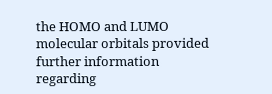the HOMO and LUMO molecular orbitals provided further information regarding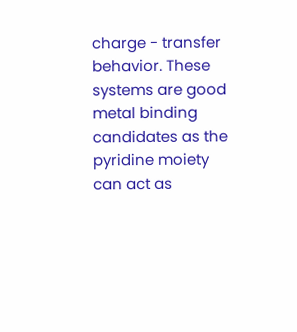charge - transfer behavior. These systems are good metal binding candidates as the pyridine moiety can act as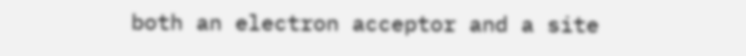both an electron acceptor and a site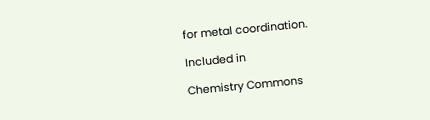for metal coordination.

Included in

Chemistry Commons